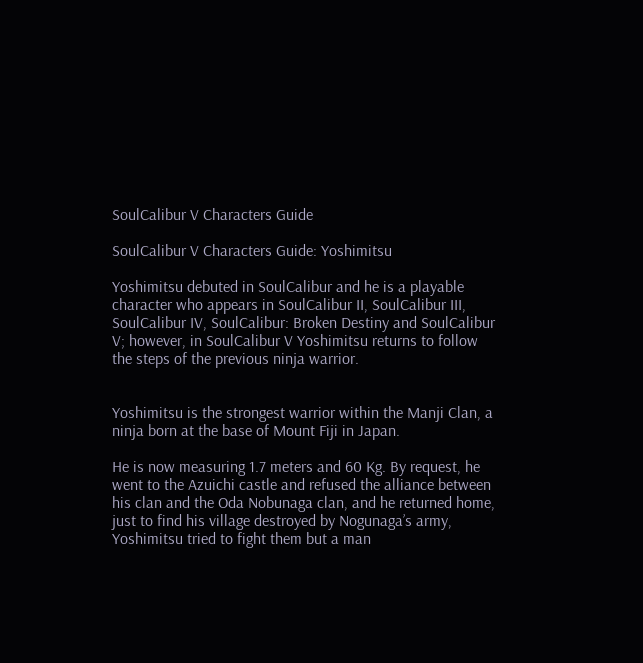SoulCalibur V Characters Guide

SoulCalibur V Characters Guide: Yoshimitsu

Yoshimitsu debuted in SoulCalibur and he is a playable character who appears in SoulCalibur II, SoulCalibur III, SoulCalibur IV, SoulCalibur: Broken Destiny and SoulCalibur V; however, in SoulCalibur V Yoshimitsu returns to follow the steps of the previous ninja warrior.


Yoshimitsu is the strongest warrior within the Manji Clan, a ninja born at the base of Mount Fiji in Japan.

He is now measuring 1.7 meters and 60 Kg. By request, he went to the Azuichi castle and refused the alliance between his clan and the Oda Nobunaga clan, and he returned home, just to find his village destroyed by Nogunaga’s army, Yoshimitsu tried to fight them but a man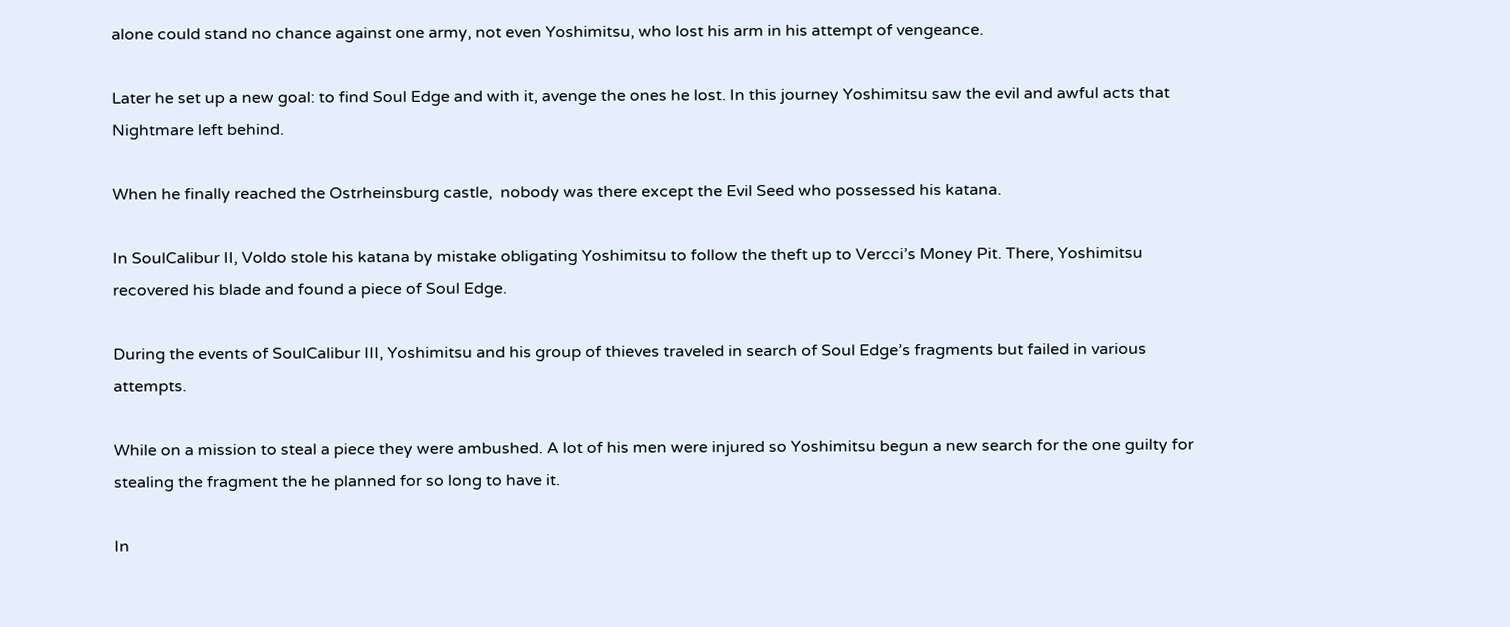alone could stand no chance against one army, not even Yoshimitsu, who lost his arm in his attempt of vengeance.

Later he set up a new goal: to find Soul Edge and with it, avenge the ones he lost. In this journey Yoshimitsu saw the evil and awful acts that Nightmare left behind.

When he finally reached the Ostrheinsburg castle,  nobody was there except the Evil Seed who possessed his katana.

In SoulCalibur II, Voldo stole his katana by mistake obligating Yoshimitsu to follow the theft up to Vercci’s Money Pit. There, Yoshimitsu recovered his blade and found a piece of Soul Edge.

During the events of SoulCalibur III, Yoshimitsu and his group of thieves traveled in search of Soul Edge’s fragments but failed in various attempts.

While on a mission to steal a piece they were ambushed. A lot of his men were injured so Yoshimitsu begun a new search for the one guilty for stealing the fragment the he planned for so long to have it.

In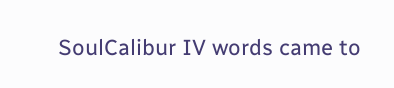SoulCalibur IV words came to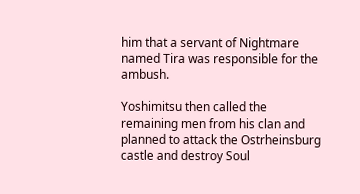him that a servant of Nightmare named Tira was responsible for the ambush.

Yoshimitsu then called the remaining men from his clan and planned to attack the Ostrheinsburg castle and destroy Soul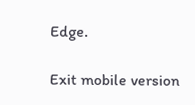Edge.

Exit mobile version